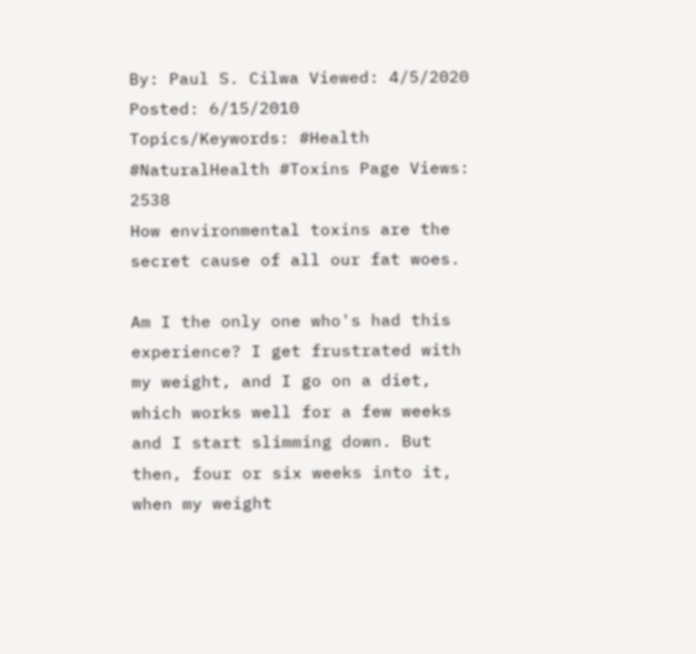By: Paul S. Cilwa Viewed: 4/5/2020
Posted: 6/15/2010
Topics/Keywords: #Health #NaturalHealth #Toxins Page Views: 2538
How environmental toxins are the secret cause of all our fat woes.

Am I the only one who's had this experience? I get frustrated with my weight, and I go on a diet, which works well for a few weeks and I start slimming down. But then, four or six weeks into it, when my weight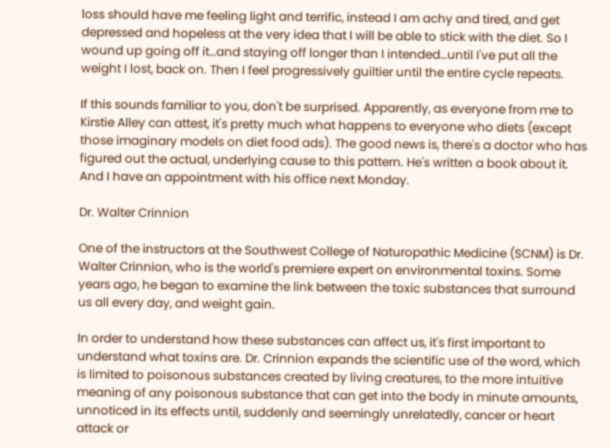loss should have me feeling light and terrific, instead I am achy and tired, and get depressed and hopeless at the very idea that I will be able to stick with the diet. So I wound up going off it…and staying off longer than I intended…until I've put all the weight I lost, back on. Then I feel progressively guiltier until the entire cycle repeats.

If this sounds familiar to you, don't be surprised. Apparently, as everyone from me to Kirstie Alley can attest, it's pretty much what happens to everyone who diets (except those imaginary models on diet food ads). The good news is, there's a doctor who has figured out the actual, underlying cause to this pattern. He's written a book about it. And I have an appointment with his office next Monday.

Dr. Walter Crinnion

One of the instructors at the Southwest College of Naturopathic Medicine (SCNM) is Dr. Walter Crinnion, who is the world's premiere expert on environmental toxins. Some years ago, he began to examine the link between the toxic substances that surround us all every day, and weight gain.

In order to understand how these substances can affect us, it's first important to understand what toxins are. Dr. Crinnion expands the scientific use of the word, which is limited to poisonous substances created by living creatures, to the more intuitive meaning of any poisonous substance that can get into the body in minute amounts, unnoticed in its effects until, suddenly and seemingly unrelatedly, cancer or heart attack or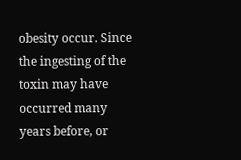obesity occur. Since the ingesting of the toxin may have occurred many years before, or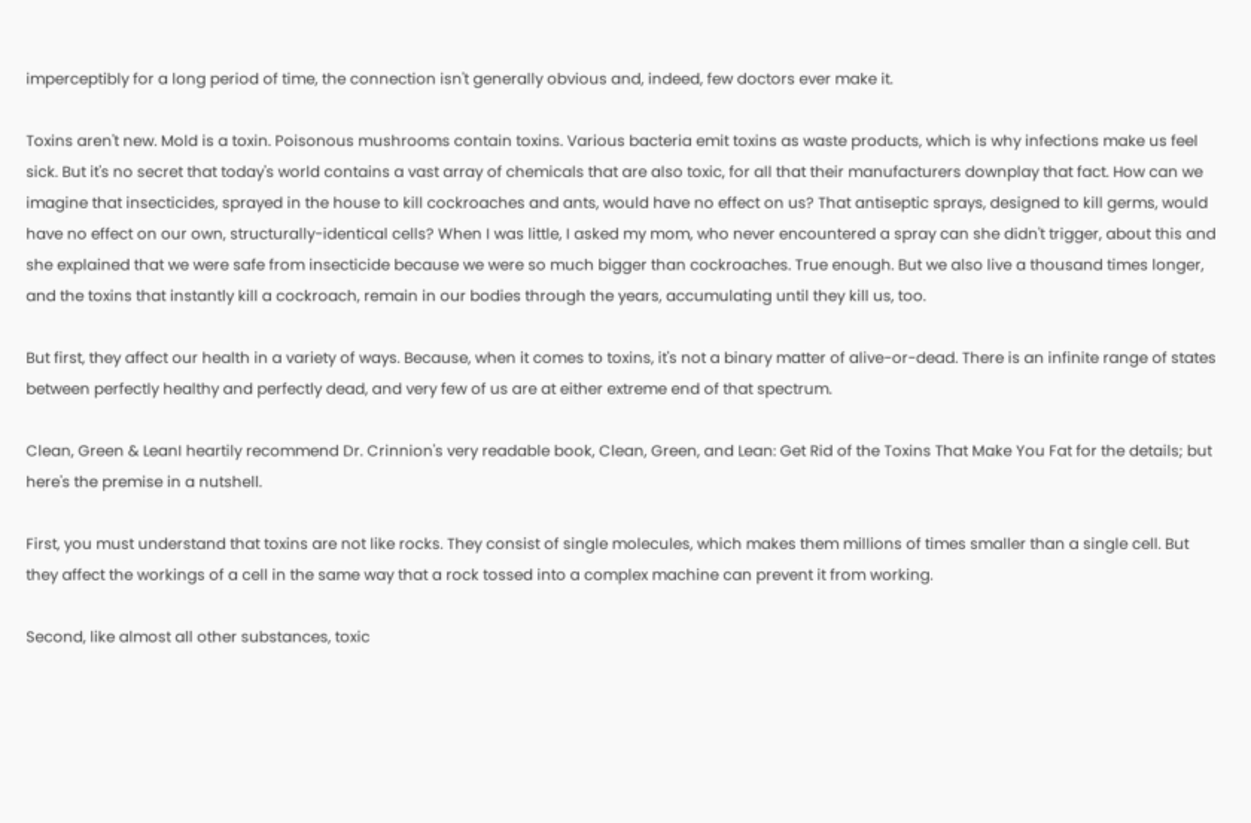imperceptibly for a long period of time, the connection isn't generally obvious and, indeed, few doctors ever make it.

Toxins aren't new. Mold is a toxin. Poisonous mushrooms contain toxins. Various bacteria emit toxins as waste products, which is why infections make us feel sick. But it's no secret that today's world contains a vast array of chemicals that are also toxic, for all that their manufacturers downplay that fact. How can we imagine that insecticides, sprayed in the house to kill cockroaches and ants, would have no effect on us? That antiseptic sprays, designed to kill germs, would have no effect on our own, structurally-identical cells? When I was little, I asked my mom, who never encountered a spray can she didn't trigger, about this and she explained that we were safe from insecticide because we were so much bigger than cockroaches. True enough. But we also live a thousand times longer, and the toxins that instantly kill a cockroach, remain in our bodies through the years, accumulating until they kill us, too.

But first, they affect our health in a variety of ways. Because, when it comes to toxins, it's not a binary matter of alive-or-dead. There is an infinite range of states between perfectly healthy and perfectly dead, and very few of us are at either extreme end of that spectrum.

Clean, Green & LeanI heartily recommend Dr. Crinnion's very readable book, Clean, Green, and Lean: Get Rid of the Toxins That Make You Fat for the details; but here's the premise in a nutshell.

First, you must understand that toxins are not like rocks. They consist of single molecules, which makes them millions of times smaller than a single cell. But they affect the workings of a cell in the same way that a rock tossed into a complex machine can prevent it from working.

Second, like almost all other substances, toxic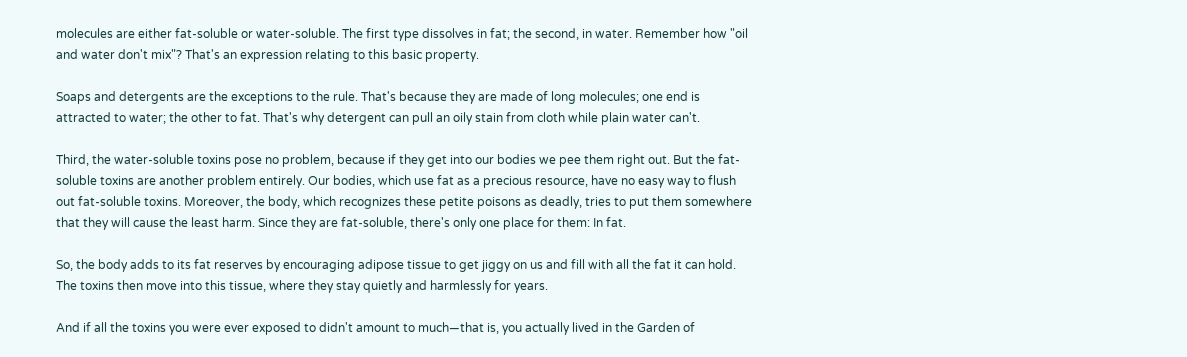molecules are either fat-soluble or water-soluble. The first type dissolves in fat; the second, in water. Remember how "oil and water don't mix"? That's an expression relating to this basic property.

Soaps and detergents are the exceptions to the rule. That's because they are made of long molecules; one end is attracted to water; the other to fat. That's why detergent can pull an oily stain from cloth while plain water can't.

Third, the water-soluble toxins pose no problem, because if they get into our bodies we pee them right out. But the fat-soluble toxins are another problem entirely. Our bodies, which use fat as a precious resource, have no easy way to flush out fat-soluble toxins. Moreover, the body, which recognizes these petite poisons as deadly, tries to put them somewhere that they will cause the least harm. Since they are fat-soluble, there's only one place for them: In fat.

So, the body adds to its fat reserves by encouraging adipose tissue to get jiggy on us and fill with all the fat it can hold. The toxins then move into this tissue, where they stay quietly and harmlessly for years.

And if all the toxins you were ever exposed to didn't amount to much—that is, you actually lived in the Garden of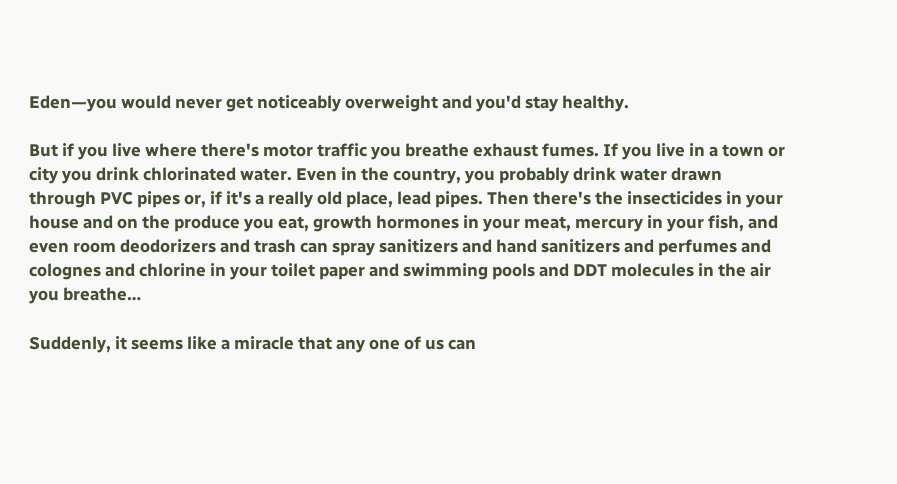Eden—you would never get noticeably overweight and you'd stay healthy.

But if you live where there's motor traffic you breathe exhaust fumes. If you live in a town or city you drink chlorinated water. Even in the country, you probably drink water drawn through PVC pipes or, if it's a really old place, lead pipes. Then there's the insecticides in your house and on the produce you eat, growth hormones in your meat, mercury in your fish, and even room deodorizers and trash can spray sanitizers and hand sanitizers and perfumes and colognes and chlorine in your toilet paper and swimming pools and DDT molecules in the air you breathe…

Suddenly, it seems like a miracle that any one of us can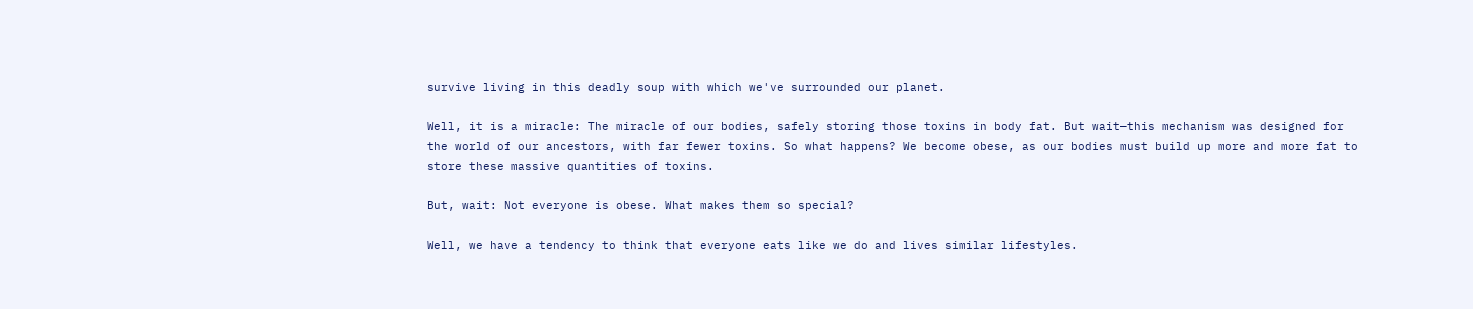survive living in this deadly soup with which we've surrounded our planet.

Well, it is a miracle: The miracle of our bodies, safely storing those toxins in body fat. But wait—this mechanism was designed for the world of our ancestors, with far fewer toxins. So what happens? We become obese, as our bodies must build up more and more fat to store these massive quantities of toxins.

But, wait: Not everyone is obese. What makes them so special?

Well, we have a tendency to think that everyone eats like we do and lives similar lifestyles.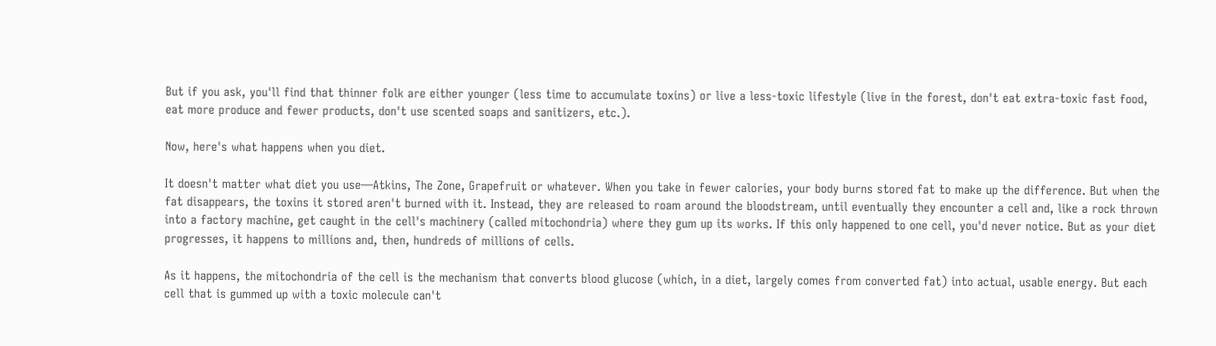But if you ask, you'll find that thinner folk are either younger (less time to accumulate toxins) or live a less-toxic lifestyle (live in the forest, don't eat extra-toxic fast food, eat more produce and fewer products, don't use scented soaps and sanitizers, etc.).

Now, here's what happens when you diet.

It doesn't matter what diet you use—Atkins, The Zone, Grapefruit or whatever. When you take in fewer calories, your body burns stored fat to make up the difference. But when the fat disappears, the toxins it stored aren't burned with it. Instead, they are released to roam around the bloodstream, until eventually they encounter a cell and, like a rock thrown into a factory machine, get caught in the cell's machinery (called mitochondria) where they gum up its works. If this only happened to one cell, you'd never notice. But as your diet progresses, it happens to millions and, then, hundreds of millions of cells.

As it happens, the mitochondria of the cell is the mechanism that converts blood glucose (which, in a diet, largely comes from converted fat) into actual, usable energy. But each cell that is gummed up with a toxic molecule can't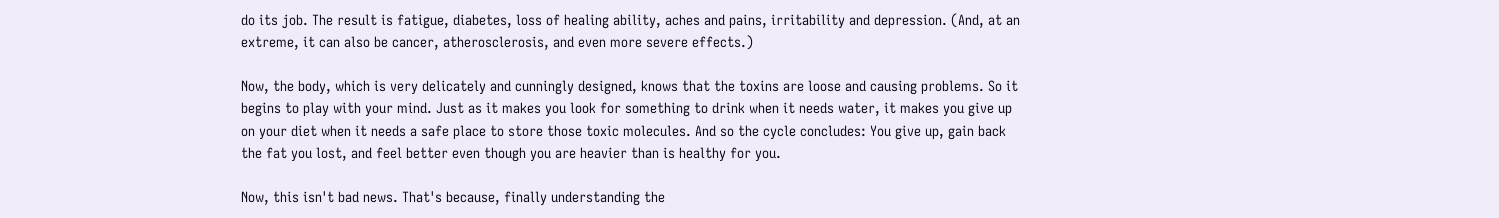do its job. The result is fatigue, diabetes, loss of healing ability, aches and pains, irritability and depression. (And, at an extreme, it can also be cancer, atherosclerosis, and even more severe effects.)

Now, the body, which is very delicately and cunningly designed, knows that the toxins are loose and causing problems. So it begins to play with your mind. Just as it makes you look for something to drink when it needs water, it makes you give up on your diet when it needs a safe place to store those toxic molecules. And so the cycle concludes: You give up, gain back the fat you lost, and feel better even though you are heavier than is healthy for you.

Now, this isn't bad news. That's because, finally understanding the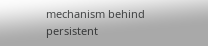mechanism behind persistent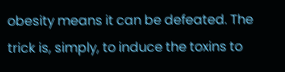obesity means it can be defeated. The trick is, simply, to induce the toxins to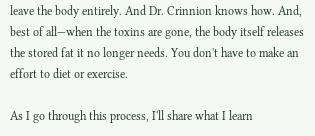leave the body entirely. And Dr. Crinnion knows how. And, best of all—when the toxins are gone, the body itself releases the stored fat it no longer needs. You don't have to make an effort to diet or exercise.

As I go through this process, I'll share what I learn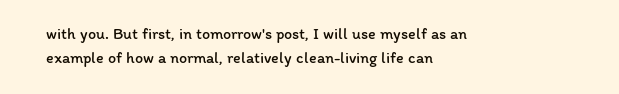with you. But first, in tomorrow's post, I will use myself as an example of how a normal, relatively clean-living life can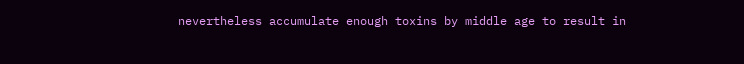nevertheless accumulate enough toxins by middle age to result in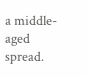a middle-aged spread.